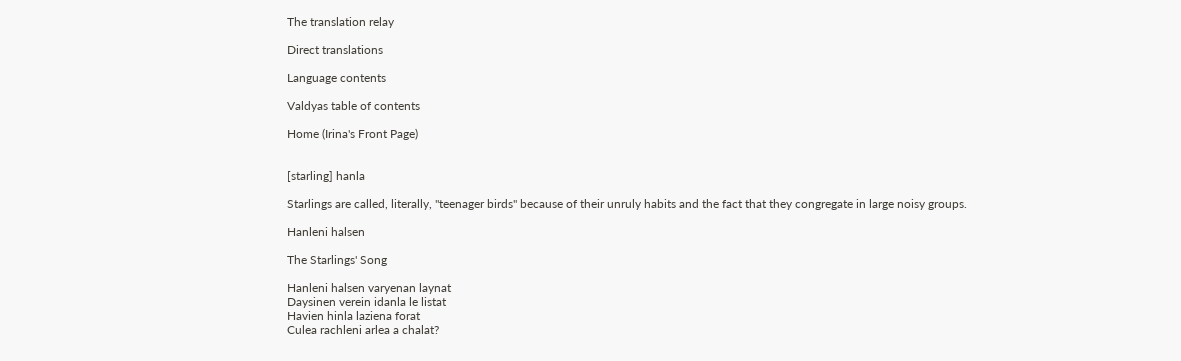The translation relay

Direct translations

Language contents

Valdyas table of contents

Home (Irina's Front Page)


[starling] hanla

Starlings are called, literally, "teenager birds" because of their unruly habits and the fact that they congregate in large noisy groups.

Hanleni halsen

The Starlings' Song

Hanleni halsen varyenan laynat
Daysinen verein idanla le listat
Havien hinla laziena forat
Culea rachleni arlea a chalat?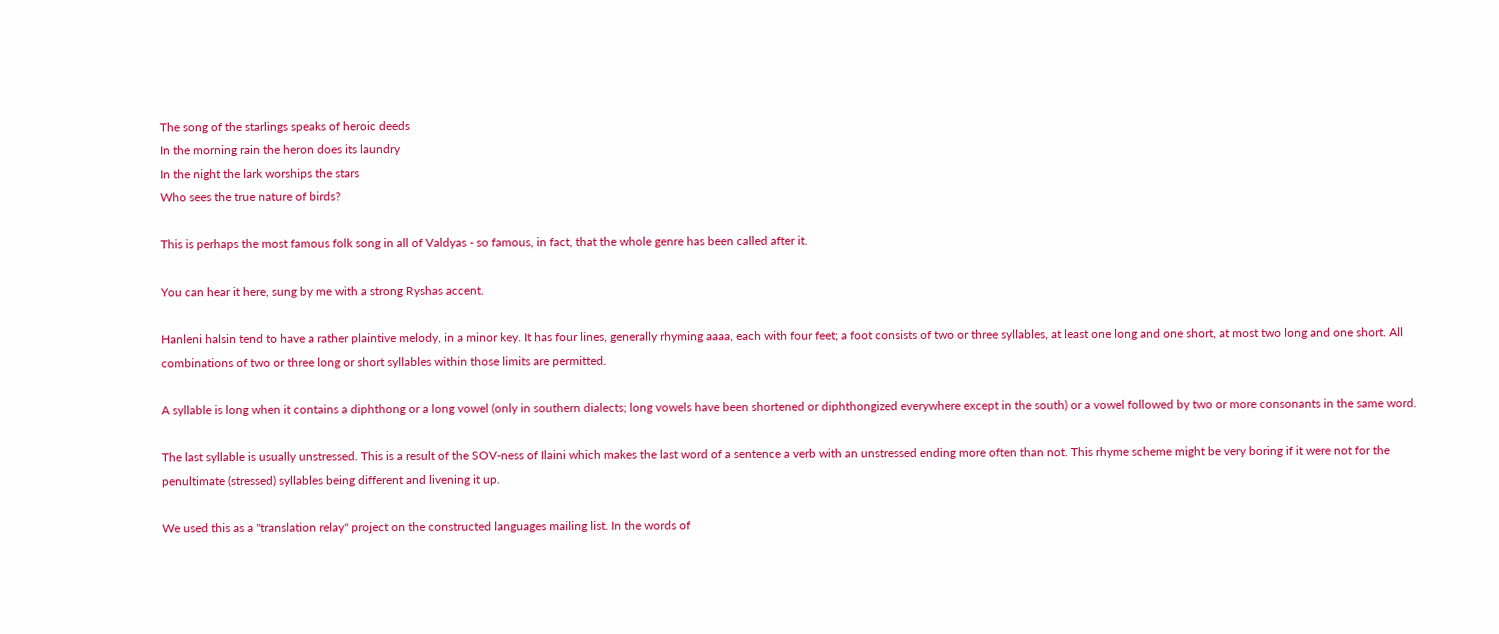The song of the starlings speaks of heroic deeds
In the morning rain the heron does its laundry
In the night the lark worships the stars
Who sees the true nature of birds?

This is perhaps the most famous folk song in all of Valdyas - so famous, in fact, that the whole genre has been called after it.

You can hear it here, sung by me with a strong Ryshas accent.

Hanleni halsin tend to have a rather plaintive melody, in a minor key. It has four lines, generally rhyming aaaa, each with four feet; a foot consists of two or three syllables, at least one long and one short, at most two long and one short. All combinations of two or three long or short syllables within those limits are permitted.

A syllable is long when it contains a diphthong or a long vowel (only in southern dialects; long vowels have been shortened or diphthongized everywhere except in the south) or a vowel followed by two or more consonants in the same word.

The last syllable is usually unstressed. This is a result of the SOV-ness of Ilaini which makes the last word of a sentence a verb with an unstressed ending more often than not. This rhyme scheme might be very boring if it were not for the penultimate (stressed) syllables being different and livening it up.

We used this as a "translation relay" project on the constructed languages mailing list. In the words of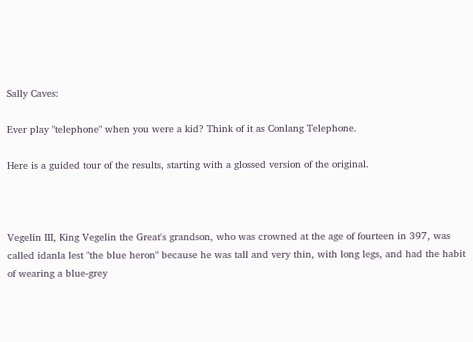Sally Caves:

Ever play "telephone" when you were a kid? Think of it as Conlang Telephone.

Here is a guided tour of the results, starting with a glossed version of the original.



Vegelin III, King Vegelin the Great's grandson, who was crowned at the age of fourteen in 397, was called idanla lest "the blue heron" because he was tall and very thin, with long legs, and had the habit of wearing a blue-grey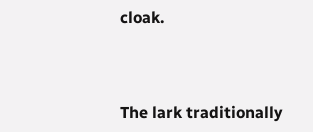cloak.



The lark traditionally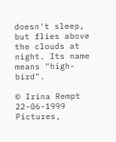doesn't sleep, but flies above the clouds at night. Its name means "high-bird".

© Irina Rempt 22-06-1999
Pictures,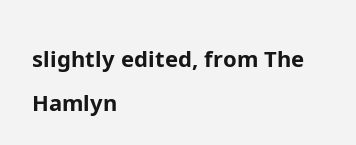slightly edited, from The Hamlyn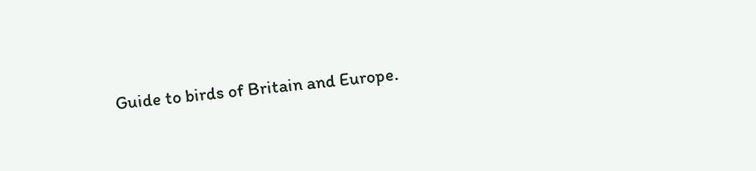Guide to birds of Britain and Europe.